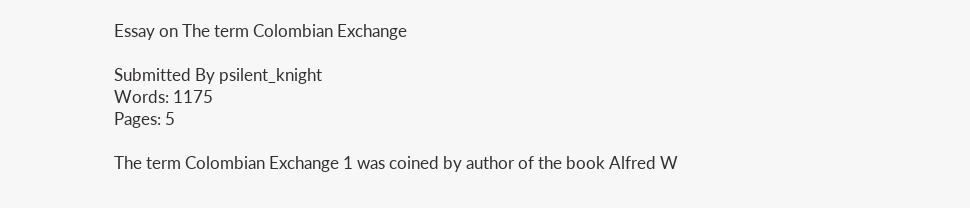Essay on The term Colombian Exchange

Submitted By psilent_knight
Words: 1175
Pages: 5

The term Colombian Exchange 1 was coined by author of the book Alfred W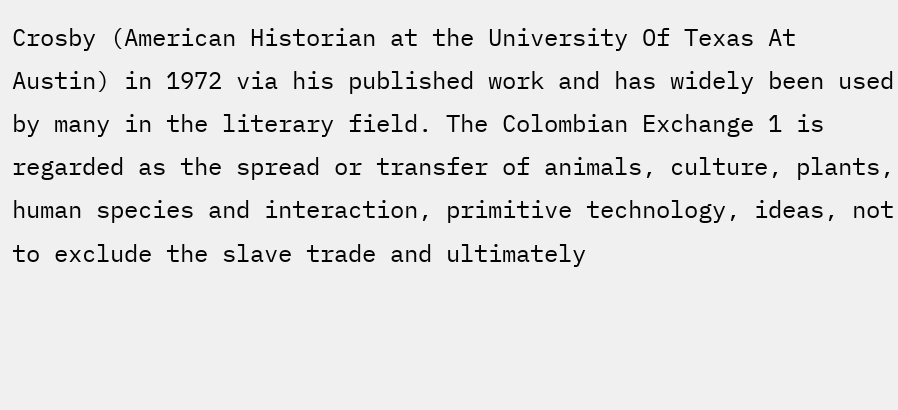Crosby (American Historian at the University Of Texas At Austin) in 1972 via his published work and has widely been used by many in the literary field. The Colombian Exchange 1 is regarded as the spread or transfer of animals, culture, plants, human species and interaction, primitive technology, ideas, not to exclude the slave trade and ultimately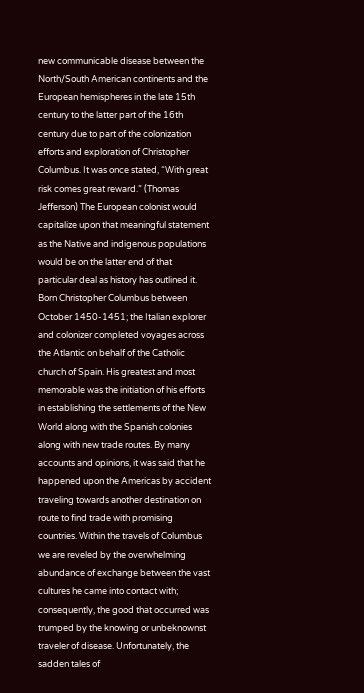new communicable disease between the North/South American continents and the European hemispheres in the late 15th century to the latter part of the 16th century due to part of the colonization efforts and exploration of Christopher Columbus. It was once stated, “With great risk comes great reward.” (Thomas Jefferson) The European colonist would capitalize upon that meaningful statement as the Native and indigenous populations would be on the latter end of that particular deal as history has outlined it.
Born Christopher Columbus between October 1450-1451; the Italian explorer and colonizer completed voyages across the Atlantic on behalf of the Catholic church of Spain. His greatest and most memorable was the initiation of his efforts in establishing the settlements of the New World along with the Spanish colonies along with new trade routes. By many accounts and opinions, it was said that he happened upon the Americas by accident traveling towards another destination on route to find trade with promising countries. Within the travels of Columbus we are reveled by the overwhelming abundance of exchange between the vast cultures he came into contact with; consequently, the good that occurred was trumped by the knowing or unbeknownst traveler of disease. Unfortunately, the sadden tales of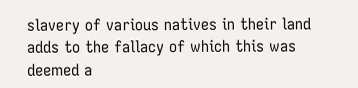slavery of various natives in their land adds to the fallacy of which this was deemed a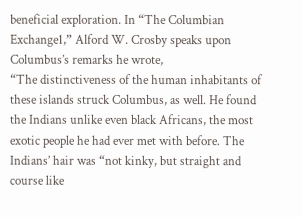beneficial exploration. In “The Columbian Exchange1,” Alford W. Crosby speaks upon Columbus’s remarks he wrote,
“The distinctiveness of the human inhabitants of these islands struck Columbus, as well. He found the Indians unlike even black Africans, the most exotic people he had ever met with before. The Indians’ hair was “not kinky, but straight and course like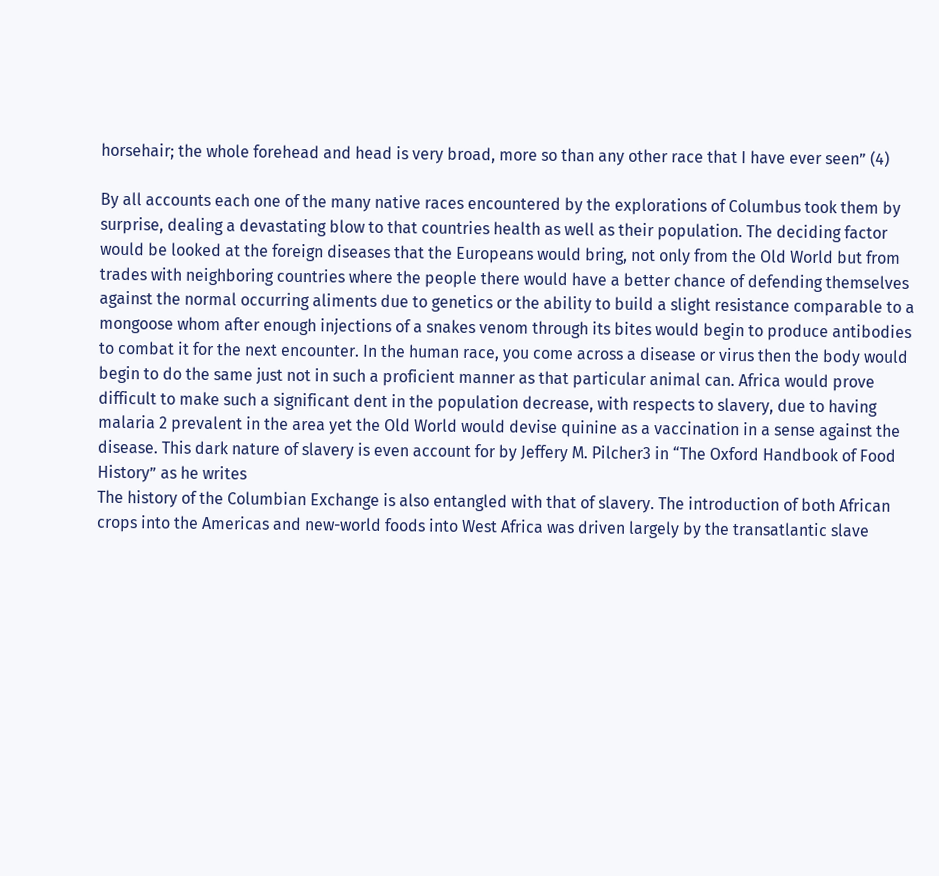horsehair; the whole forehead and head is very broad, more so than any other race that I have ever seen” (4)

By all accounts each one of the many native races encountered by the explorations of Columbus took them by surprise, dealing a devastating blow to that countries health as well as their population. The deciding factor would be looked at the foreign diseases that the Europeans would bring, not only from the Old World but from trades with neighboring countries where the people there would have a better chance of defending themselves against the normal occurring aliments due to genetics or the ability to build a slight resistance comparable to a mongoose whom after enough injections of a snakes venom through its bites would begin to produce antibodies to combat it for the next encounter. In the human race, you come across a disease or virus then the body would begin to do the same just not in such a proficient manner as that particular animal can. Africa would prove difficult to make such a significant dent in the population decrease, with respects to slavery, due to having malaria 2 prevalent in the area yet the Old World would devise quinine as a vaccination in a sense against the disease. This dark nature of slavery is even account for by Jeffery M. Pilcher3 in “The Oxford Handbook of Food History” as he writes
The history of the Columbian Exchange is also entangled with that of slavery. The introduction of both African crops into the Americas and new-world foods into West Africa was driven largely by the transatlantic slave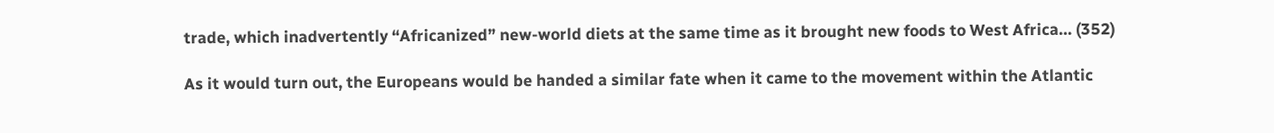trade, which inadvertently “Africanized” new-world diets at the same time as it brought new foods to West Africa… (352)

As it would turn out, the Europeans would be handed a similar fate when it came to the movement within the Atlantic